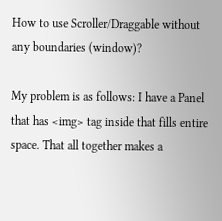How to use Scroller/Draggable without any boundaries (window)?

My problem is as follows: I have a Panel that has <img> tag inside that fills entire space. That all together makes a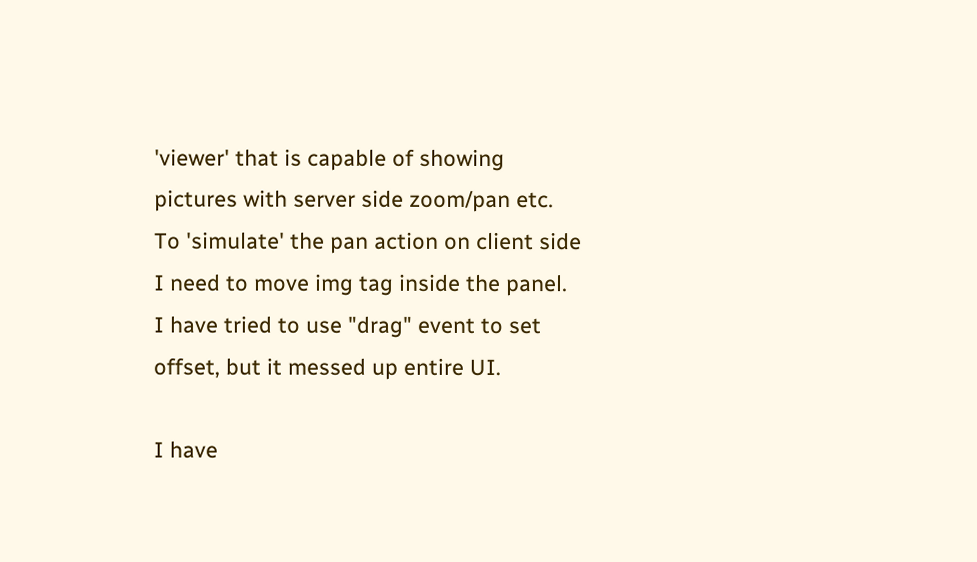'viewer' that is capable of showing pictures with server side zoom/pan etc. To 'simulate' the pan action on client side I need to move img tag inside the panel. I have tried to use "drag" event to set offset, but it messed up entire UI.

I have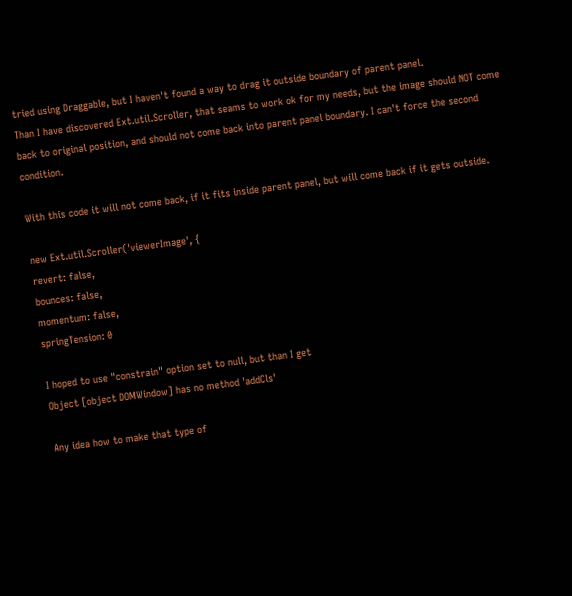tried using Draggable, but I haven't found a way to drag it outside boundary of parent panel.
Than I have discovered Ext.util.Scroller, that seams to work ok for my needs, but the image should NOT come back to original position, and should not come back into parent panel boundary. I can't force the second condition.

With this code it will not come back, if it fits inside parent panel, but will come back if it gets outside.

new Ext.util.Scroller('viewerImage', {
revert: false,
bounces: false,
momentum: false,
springTension: 0

I hoped to use "constrain" option set to null, but than I get
Object [object DOMWindow] has no method 'addCls'

Any idea how to make that type of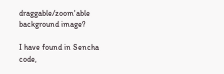draggable/zoom'able background image?

I have found in Sencha code,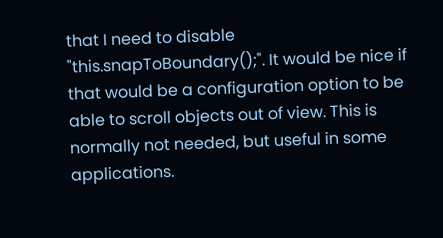that I need to disable "this.snapToBoundary();". It would be nice if that would be a configuration option to be able to scroll objects out of view. This is normally not needed, but useful in some applications.